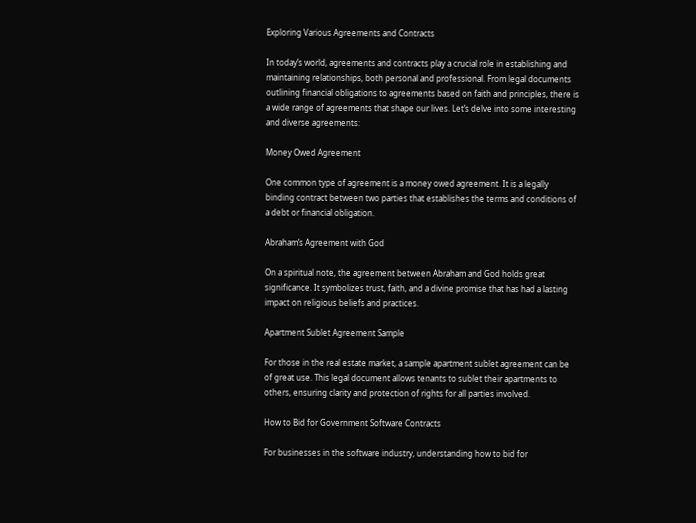Exploring Various Agreements and Contracts

In today’s world, agreements and contracts play a crucial role in establishing and maintaining relationships, both personal and professional. From legal documents outlining financial obligations to agreements based on faith and principles, there is a wide range of agreements that shape our lives. Let’s delve into some interesting and diverse agreements:

Money Owed Agreement

One common type of agreement is a money owed agreement. It is a legally binding contract between two parties that establishes the terms and conditions of a debt or financial obligation.

Abraham’s Agreement with God

On a spiritual note, the agreement between Abraham and God holds great significance. It symbolizes trust, faith, and a divine promise that has had a lasting impact on religious beliefs and practices.

Apartment Sublet Agreement Sample

For those in the real estate market, a sample apartment sublet agreement can be of great use. This legal document allows tenants to sublet their apartments to others, ensuring clarity and protection of rights for all parties involved.

How to Bid for Government Software Contracts

For businesses in the software industry, understanding how to bid for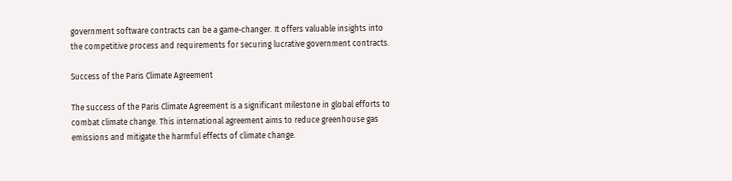government software contracts can be a game-changer. It offers valuable insights into the competitive process and requirements for securing lucrative government contracts.

Success of the Paris Climate Agreement

The success of the Paris Climate Agreement is a significant milestone in global efforts to combat climate change. This international agreement aims to reduce greenhouse gas emissions and mitigate the harmful effects of climate change.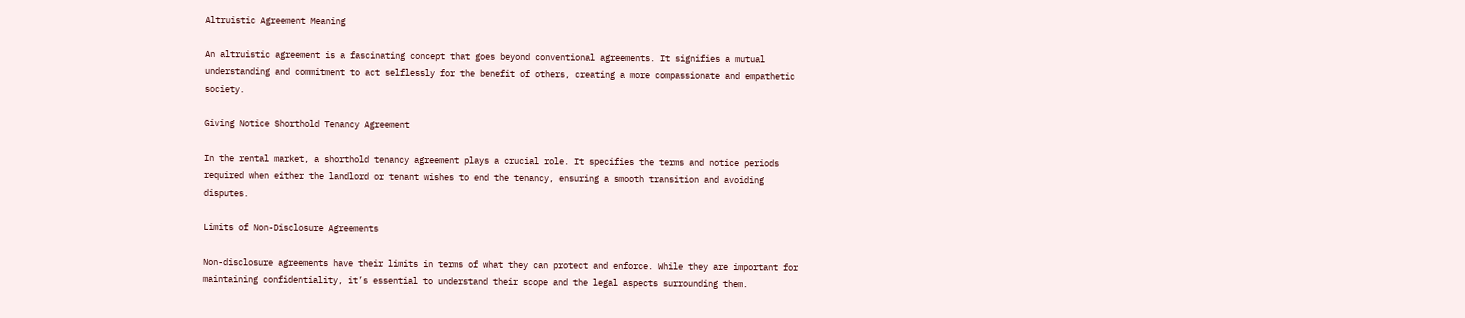Altruistic Agreement Meaning

An altruistic agreement is a fascinating concept that goes beyond conventional agreements. It signifies a mutual understanding and commitment to act selflessly for the benefit of others, creating a more compassionate and empathetic society.

Giving Notice Shorthold Tenancy Agreement

In the rental market, a shorthold tenancy agreement plays a crucial role. It specifies the terms and notice periods required when either the landlord or tenant wishes to end the tenancy, ensuring a smooth transition and avoiding disputes.

Limits of Non-Disclosure Agreements

Non-disclosure agreements have their limits in terms of what they can protect and enforce. While they are important for maintaining confidentiality, it’s essential to understand their scope and the legal aspects surrounding them.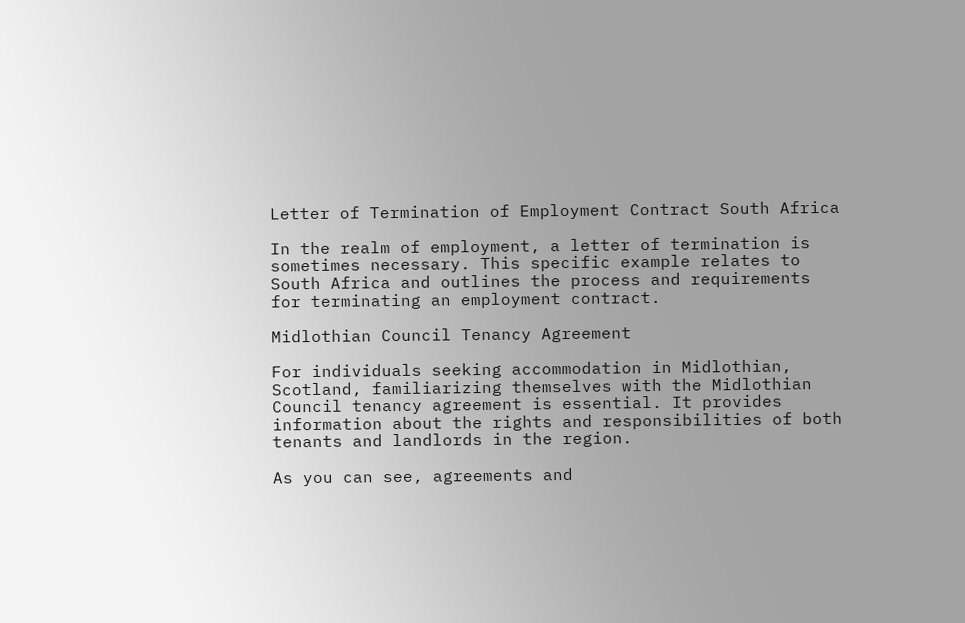Letter of Termination of Employment Contract South Africa

In the realm of employment, a letter of termination is sometimes necessary. This specific example relates to South Africa and outlines the process and requirements for terminating an employment contract.

Midlothian Council Tenancy Agreement

For individuals seeking accommodation in Midlothian, Scotland, familiarizing themselves with the Midlothian Council tenancy agreement is essential. It provides information about the rights and responsibilities of both tenants and landlords in the region.

As you can see, agreements and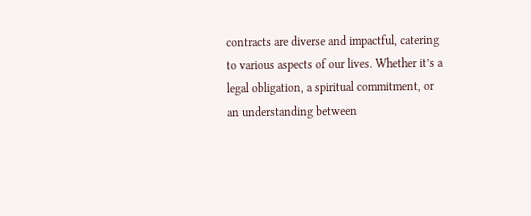contracts are diverse and impactful, catering to various aspects of our lives. Whether it’s a legal obligation, a spiritual commitment, or an understanding between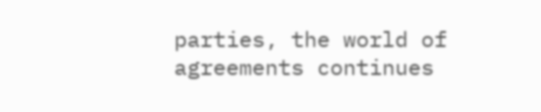parties, the world of agreements continues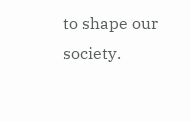to shape our society.